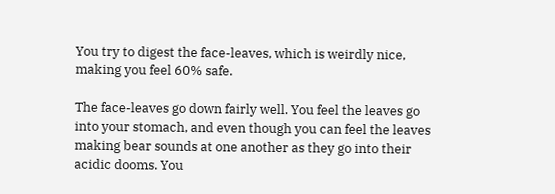You try to digest the face-leaves, which is weirdly nice, making you feel 60% safe.

The face-leaves go down fairly well. You feel the leaves go into your stomach, and even though you can feel the leaves making bear sounds at one another as they go into their acidic dooms. You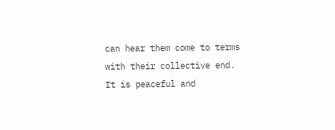can hear them come to terms with their collective end. It is peaceful and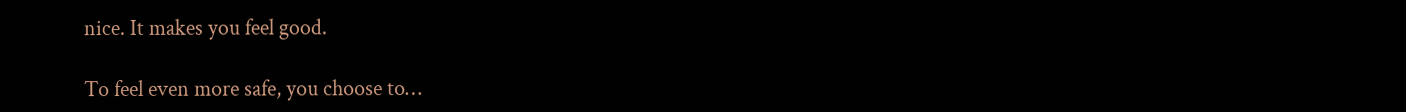nice. It makes you feel good.

To feel even more safe, you choose to…